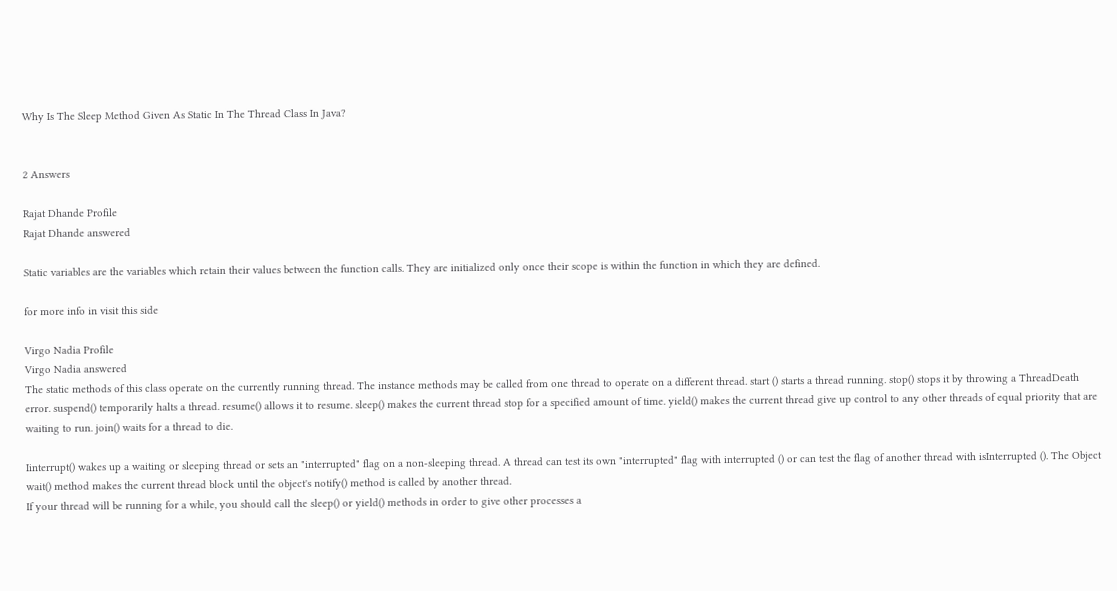Why Is The Sleep Method Given As Static In The Thread Class In Java?


2 Answers

Rajat Dhande Profile
Rajat Dhande answered

Static variables are the variables which retain their values between the function calls. They are initialized only once their scope is within the function in which they are defined.

for more info in visit this side

Virgo Nadia Profile
Virgo Nadia answered
The static methods of this class operate on the currently running thread. The instance methods may be called from one thread to operate on a different thread. start () starts a thread running. stop() stops it by throwing a ThreadDeath error. suspend() temporarily halts a thread. resume() allows it to resume. sleep() makes the current thread stop for a specified amount of time. yield() makes the current thread give up control to any other threads of equal priority that are waiting to run. join() waits for a thread to die.

Iinterrupt() wakes up a waiting or sleeping thread or sets an "interrupted" flag on a non-sleeping thread. A thread can test its own "interrupted" flag with interrupted () or can test the flag of another thread with isInterrupted (). The Object wait() method makes the current thread block until the object's notify() method is called by another thread.
If your thread will be running for a while, you should call the sleep() or yield() methods in order to give other processes a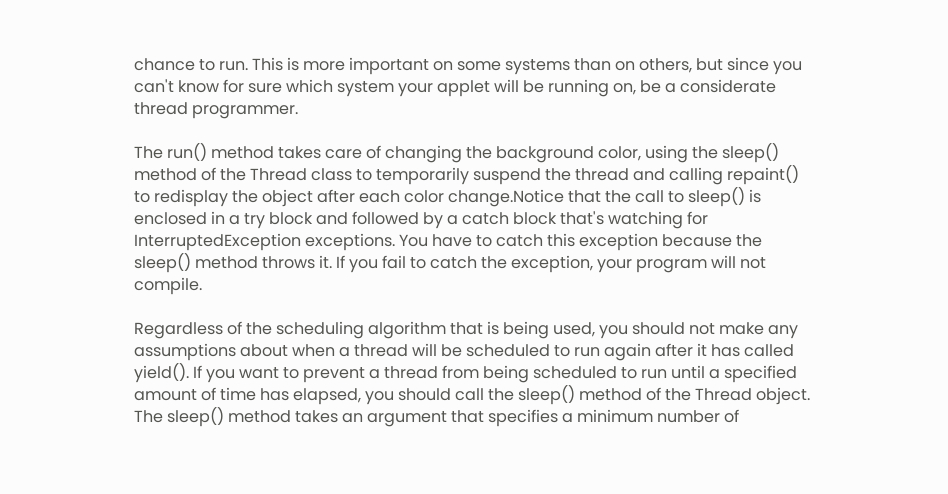chance to run. This is more important on some systems than on others, but since you can't know for sure which system your applet will be running on, be a considerate thread programmer.

The run() method takes care of changing the background color, using the sleep() method of the Thread class to temporarily suspend the thread and calling repaint() to redisplay the object after each color change.Notice that the call to sleep() is enclosed in a try block and followed by a catch block that's watching for InterruptedException exceptions. You have to catch this exception because the sleep() method throws it. If you fail to catch the exception, your program will not compile.

Regardless of the scheduling algorithm that is being used, you should not make any assumptions about when a thread will be scheduled to run again after it has called yield(). If you want to prevent a thread from being scheduled to run until a specified amount of time has elapsed, you should call the sleep() method of the Thread object. The sleep() method takes an argument that specifies a minimum number of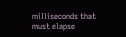milliseconds that must elapse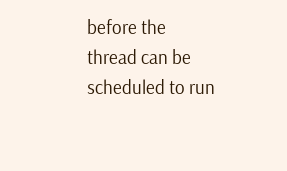before the thread can be scheduled to run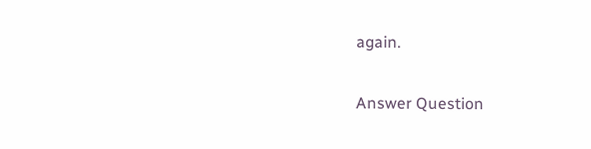again.

Answer Question